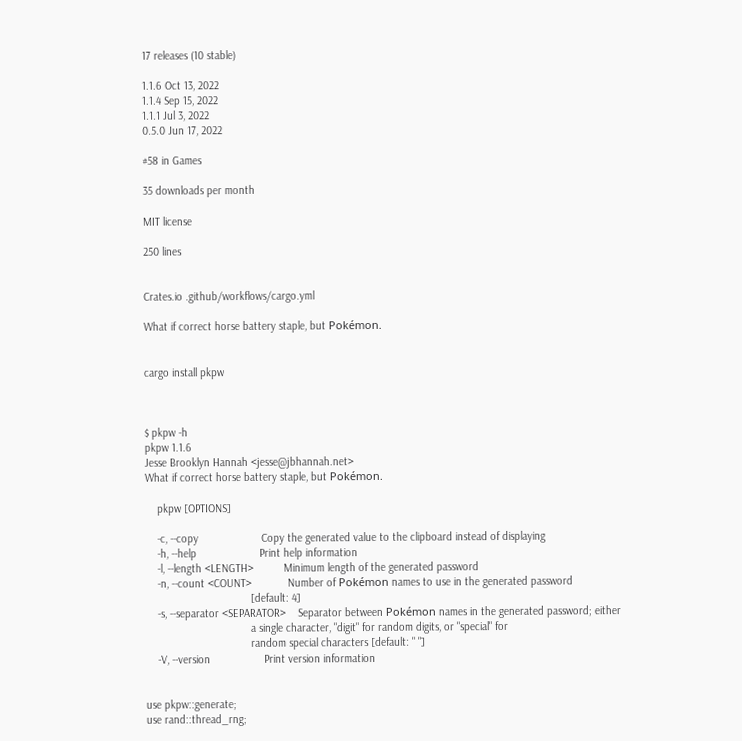17 releases (10 stable)

1.1.6 Oct 13, 2022
1.1.4 Sep 15, 2022
1.1.1 Jul 3, 2022
0.5.0 Jun 17, 2022

#58 in Games

35 downloads per month

MIT license

250 lines


Crates.io .github/workflows/cargo.yml

What if correct horse battery staple, but Pokémon.


cargo install pkpw



$ pkpw -h
pkpw 1.1.6
Jesse Brooklyn Hannah <jesse@jbhannah.net>
What if correct horse battery staple, but Pokémon.

    pkpw [OPTIONS]

    -c, --copy                     Copy the generated value to the clipboard instead of displaying
    -h, --help                     Print help information
    -l, --length <LENGTH>          Minimum length of the generated password
    -n, --count <COUNT>            Number of Pokémon names to use in the generated password
                                   [default: 4]
    -s, --separator <SEPARATOR>    Separator between Pokémon names in the generated password; either
                                   a single character, "digit" for random digits, or "special" for
                                   random special characters [default: " "]
    -V, --version                  Print version information


use pkpw::generate;
use rand::thread_rng;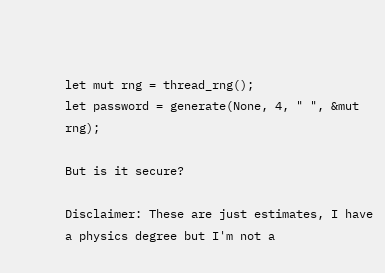let mut rng = thread_rng();
let password = generate(None, 4, " ", &mut rng);

But is it secure?

Disclaimer: These are just estimates, I have a physics degree but I'm not a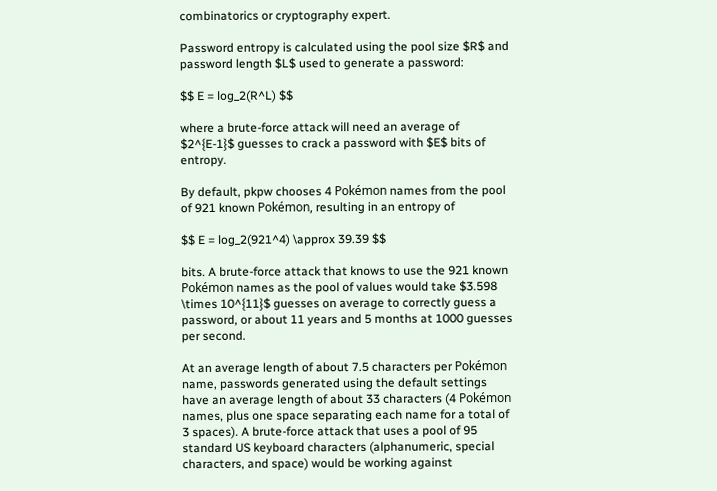combinatorics or cryptography expert.

Password entropy is calculated using the pool size $R$ and password length $L$ used to generate a password:

$$ E = log_2(R^L) $$

where a brute-force attack will need an average of $2^{E-1}$ guesses to crack a password with $E$ bits of entropy.

By default, pkpw chooses 4 Pokémon names from the pool of 921 known Pokémon, resulting in an entropy of

$$ E = log_2(921^4) \approx 39.39 $$

bits. A brute-force attack that knows to use the 921 known Pokémon names as the pool of values would take $3.598 \times 10^{11}$ guesses on average to correctly guess a password, or about 11 years and 5 months at 1000 guesses per second.

At an average length of about 7.5 characters per Pokémon name, passwords generated using the default settings have an average length of about 33 characters (4 Pokémon names, plus one space separating each name for a total of 3 spaces). A brute-force attack that uses a pool of 95 standard US keyboard characters (alphanumeric, special characters, and space) would be working against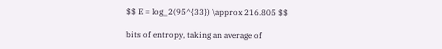$$ E = log_2(95^{33}) \approx 216.805 $$

bits of entropy, taking an average of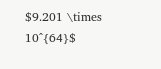$9.201 \times 10^{64}$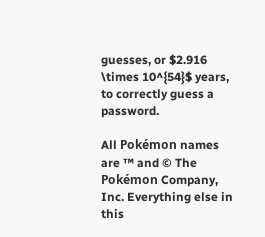guesses, or $2.916 \times 10^{54}$ years, to correctly guess a password.

All Pokémon names are ™ and © The Pokémon Company, Inc. Everything else in this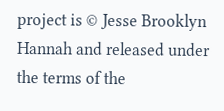project is © Jesse Brooklyn Hannah and released under the terms of the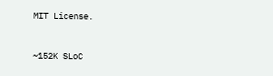MIT License.


~152K SLoC